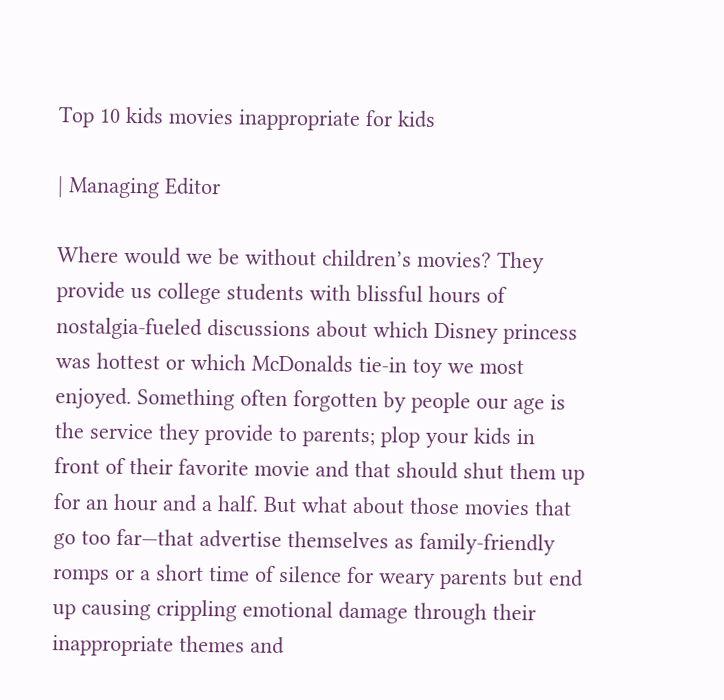Top 10 kids movies inappropriate for kids

| Managing Editor

Where would we be without children’s movies? They provide us college students with blissful hours of nostalgia-fueled discussions about which Disney princess was hottest or which McDonalds tie-in toy we most enjoyed. Something often forgotten by people our age is the service they provide to parents; plop your kids in front of their favorite movie and that should shut them up for an hour and a half. But what about those movies that go too far—that advertise themselves as family-friendly romps or a short time of silence for weary parents but end up causing crippling emotional damage through their inappropriate themes and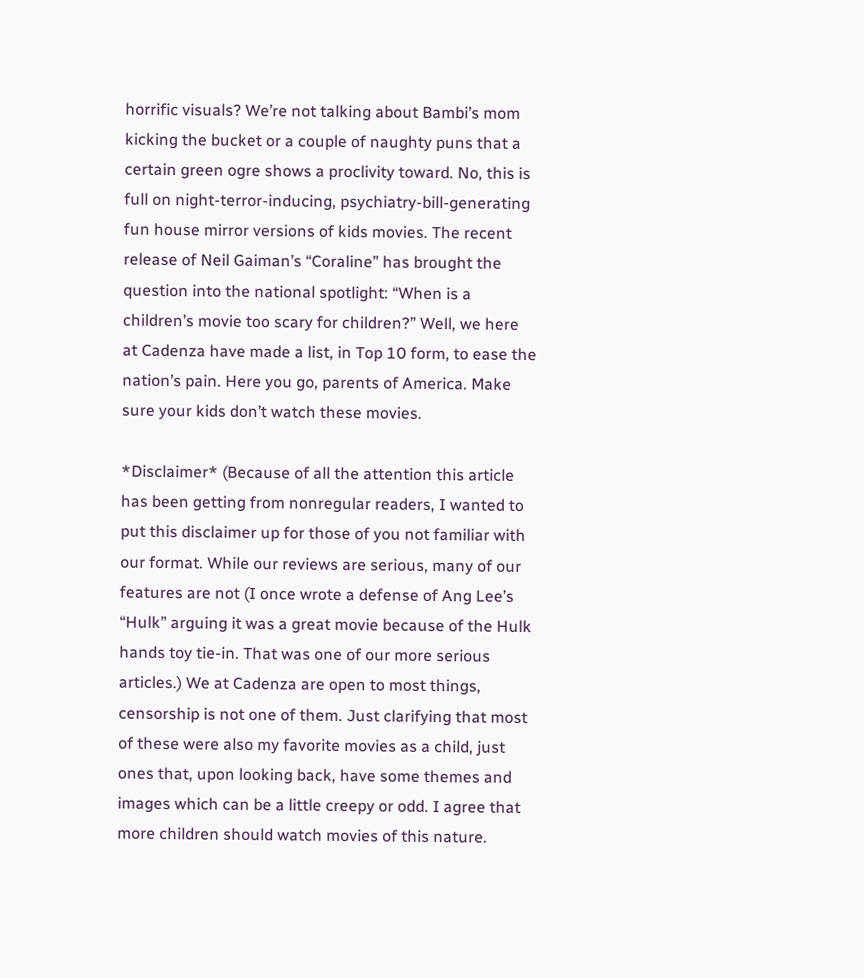horrific visuals? We’re not talking about Bambi’s mom kicking the bucket or a couple of naughty puns that a certain green ogre shows a proclivity toward. No, this is full on night-terror-inducing, psychiatry-bill-generating fun house mirror versions of kids movies. The recent release of Neil Gaiman’s “Coraline” has brought the question into the national spotlight: “When is a children’s movie too scary for children?” Well, we here at Cadenza have made a list, in Top 10 form, to ease the nation’s pain. Here you go, parents of America. Make sure your kids don’t watch these movies.

*Disclaimer* (Because of all the attention this article has been getting from nonregular readers, I wanted to put this disclaimer up for those of you not familiar with our format. While our reviews are serious, many of our features are not (I once wrote a defense of Ang Lee’s “Hulk” arguing it was a great movie because of the Hulk hands toy tie-in. That was one of our more serious articles.) We at Cadenza are open to most things, censorship is not one of them. Just clarifying that most of these were also my favorite movies as a child, just ones that, upon looking back, have some themes and images which can be a little creepy or odd. I agree that more children should watch movies of this nature.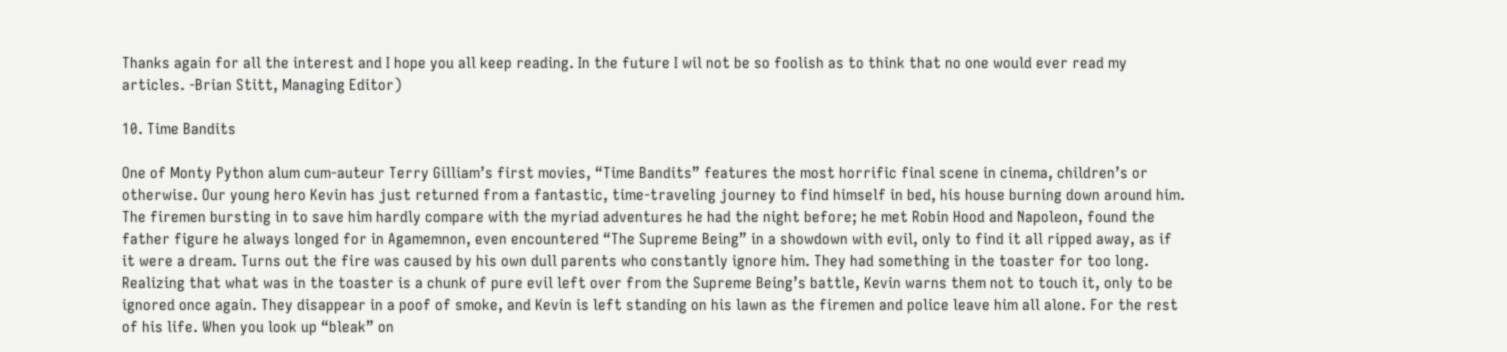Thanks again for all the interest and I hope you all keep reading. In the future I wil not be so foolish as to think that no one would ever read my articles. -Brian Stitt, Managing Editor)

10. Time Bandits

One of Monty Python alum cum-auteur Terry Gilliam’s first movies, “Time Bandits” features the most horrific final scene in cinema, children’s or otherwise. Our young hero Kevin has just returned from a fantastic, time-traveling journey to find himself in bed, his house burning down around him. The firemen bursting in to save him hardly compare with the myriad adventures he had the night before; he met Robin Hood and Napoleon, found the father figure he always longed for in Agamemnon, even encountered “The Supreme Being” in a showdown with evil, only to find it all ripped away, as if it were a dream. Turns out the fire was caused by his own dull parents who constantly ignore him. They had something in the toaster for too long. Realizing that what was in the toaster is a chunk of pure evil left over from the Supreme Being’s battle, Kevin warns them not to touch it, only to be ignored once again. They disappear in a poof of smoke, and Kevin is left standing on his lawn as the firemen and police leave him all alone. For the rest of his life. When you look up “bleak” on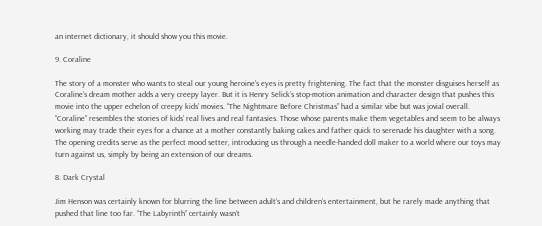an internet dictionary, it should show you this movie.

9. Coraline

The story of a monster who wants to steal our young heroine’s eyes is pretty frightening. The fact that the monster disguises herself as Coraline’s dream mother adds a very creepy layer. But it is Henry Selick’s stop-motion animation and character design that pushes this movie into the upper echelon of creepy kids’ movies. “The Nightmare Before Christmas” had a similar vibe but was jovial overall. “Coraline” resembles the stories of kids’ real lives and real fantasies. Those whose parents make them vegetables and seem to be always working may trade their eyes for a chance at a mother constantly baking cakes and father quick to serenade his daughter with a song. The opening credits serve as the perfect mood setter, introducing us through a needle-handed doll maker to a world where our toys may turn against us, simply by being an extension of our dreams.

8. Dark Crystal

Jim Henson was certainly known for blurring the line between adult’s and children’s entertainment, but he rarely made anything that pushed that line too far. “The Labyrinth” certainly wasn’t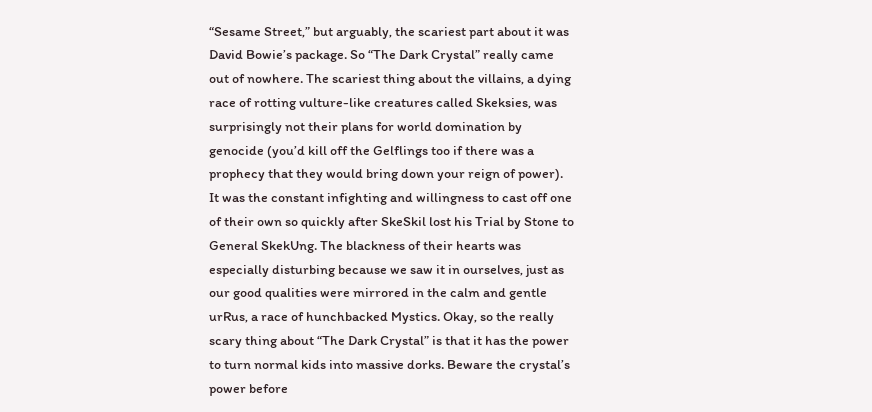“Sesame Street,” but arguably, the scariest part about it was David Bowie’s package. So “The Dark Crystal” really came out of nowhere. The scariest thing about the villains, a dying race of rotting vulture-like creatures called Skeksies, was surprisingly not their plans for world domination by genocide (you’d kill off the Gelflings too if there was a prophecy that they would bring down your reign of power). It was the constant infighting and willingness to cast off one of their own so quickly after SkeSkil lost his Trial by Stone to General SkekUng. The blackness of their hearts was especially disturbing because we saw it in ourselves, just as our good qualities were mirrored in the calm and gentle urRus, a race of hunchbacked Mystics. Okay, so the really scary thing about “The Dark Crystal” is that it has the power to turn normal kids into massive dorks. Beware the crystal’s power before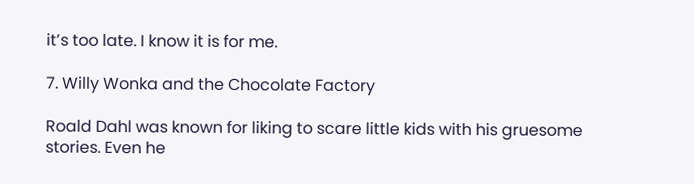it’s too late. I know it is for me.

7. Willy Wonka and the Chocolate Factory

Roald Dahl was known for liking to scare little kids with his gruesome stories. Even he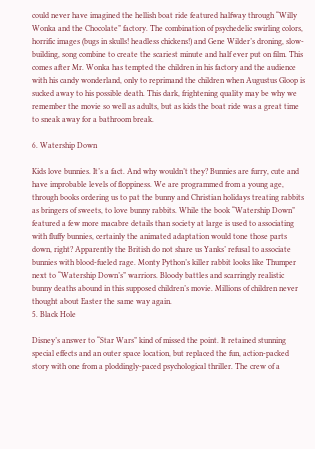could never have imagined the hellish boat ride featured halfway through “Willy Wonka and the Chocolate” factory. The combination of psychedelic swirling colors, horrific images (bugs in skulls! headless chickens!) and Gene Wilder’s droning, slow-building, song combine to create the scariest minute and half ever put on film. This comes after Mr. Wonka has tempted the children in his factory and the audience with his candy wonderland, only to reprimand the children when Augustus Gloop is sucked away to his possible death. This dark, frightening quality may be why we remember the movie so well as adults, but as kids the boat ride was a great time to sneak away for a bathroom break.

6. Watership Down

Kids love bunnies. It’s a fact. And why wouldn’t they? Bunnies are furry, cute and have improbable levels of floppiness. We are programmed from a young age, through books ordering us to pat the bunny and Christian holidays treating rabbits as bringers of sweets, to love bunny rabbits. While the book “Watership Down” featured a few more macabre details than society at large is used to associating with fluffy bunnies, certainly the animated adaptation would tone those parts down, right? Apparently the British do not share us Yanks’ refusal to associate bunnies with blood-fueled rage. Monty Python’s killer rabbit looks like Thumper next to “Watership Down’s” warriors. Bloody battles and scarringly realistic bunny deaths abound in this supposed children’s movie. Millions of children never thought about Easter the same way again.
5. Black Hole

Disney’s answer to “Star Wars” kind of missed the point. It retained stunning special effects and an outer space location, but replaced the fun, action-packed story with one from a ploddingly-paced psychological thriller. The crew of a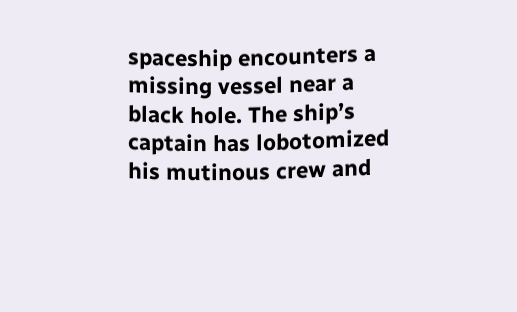spaceship encounters a missing vessel near a black hole. The ship’s captain has lobotomized his mutinous crew and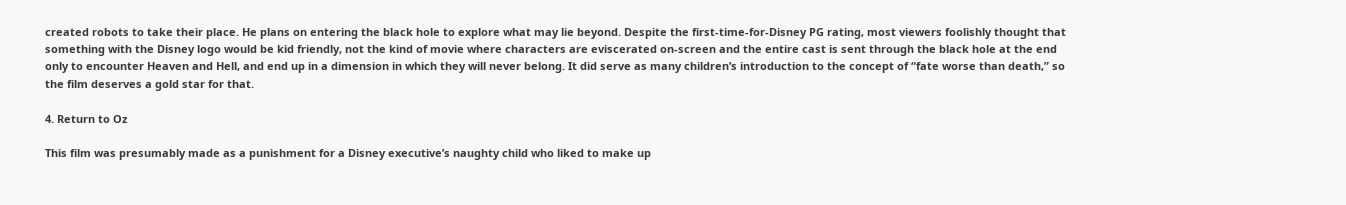created robots to take their place. He plans on entering the black hole to explore what may lie beyond. Despite the first-time-for-Disney PG rating, most viewers foolishly thought that something with the Disney logo would be kid friendly, not the kind of movie where characters are eviscerated on-screen and the entire cast is sent through the black hole at the end only to encounter Heaven and Hell, and end up in a dimension in which they will never belong. It did serve as many children’s introduction to the concept of “fate worse than death,” so the film deserves a gold star for that.

4. Return to Oz

This film was presumably made as a punishment for a Disney executive’s naughty child who liked to make up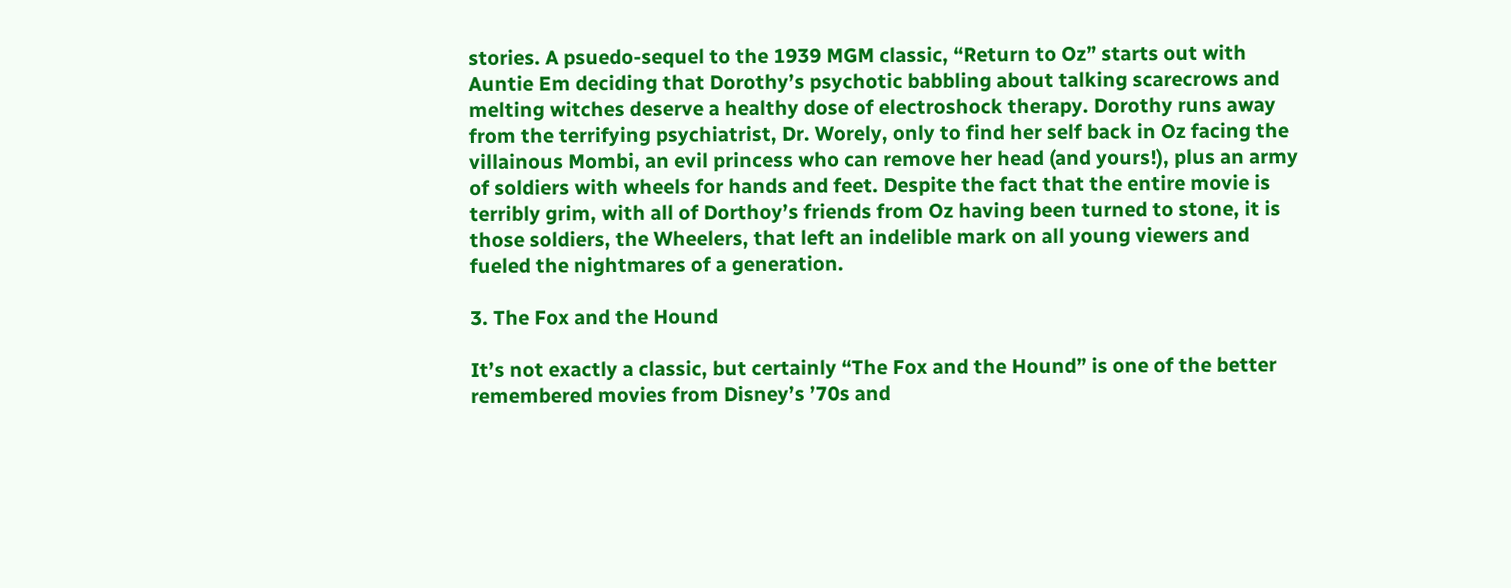stories. A psuedo-sequel to the 1939 MGM classic, “Return to Oz” starts out with Auntie Em deciding that Dorothy’s psychotic babbling about talking scarecrows and melting witches deserve a healthy dose of electroshock therapy. Dorothy runs away from the terrifying psychiatrist, Dr. Worely, only to find her self back in Oz facing the villainous Mombi, an evil princess who can remove her head (and yours!), plus an army of soldiers with wheels for hands and feet. Despite the fact that the entire movie is terribly grim, with all of Dorthoy’s friends from Oz having been turned to stone, it is those soldiers, the Wheelers, that left an indelible mark on all young viewers and fueled the nightmares of a generation.

3. The Fox and the Hound

It’s not exactly a classic, but certainly “The Fox and the Hound” is one of the better remembered movies from Disney’s ’70s and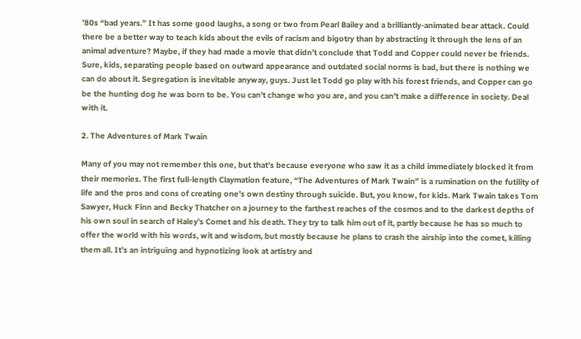’80s “bad years.” It has some good laughs, a song or two from Pearl Bailey and a brilliantly-animated bear attack. Could there be a better way to teach kids about the evils of racism and bigotry than by abstracting it through the lens of an animal adventure? Maybe, if they had made a movie that didn’t conclude that Todd and Copper could never be friends. Sure, kids, separating people based on outward appearance and outdated social norms is bad, but there is nothing we can do about it. Segregation is inevitable anyway, guys. Just let Todd go play with his forest friends, and Copper can go be the hunting dog he was born to be. You can’t change who you are, and you can’t make a difference in society. Deal with it.

2. The Adventures of Mark Twain

Many of you may not remember this one, but that’s because everyone who saw it as a child immediately blocked it from their memories. The first full-length Claymation feature, “The Adventures of Mark Twain” is a rumination on the futility of life and the pros and cons of creating one’s own destiny through suicide. But, you know, for kids. Mark Twain takes Tom Sawyer, Huck Finn and Becky Thatcher on a journey to the farthest reaches of the cosmos and to the darkest depths of his own soul in search of Haley’s Comet and his death. They try to talk him out of it, partly because he has so much to offer the world with his words, wit and wisdom, but mostly because he plans to crash the airship into the comet, killing them all. It’s an intriguing and hypnotizing look at artistry and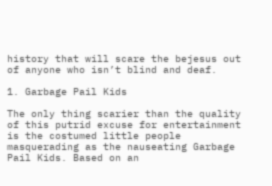history that will scare the bejesus out of anyone who isn’t blind and deaf.

1. Garbage Pail Kids

The only thing scarier than the quality of this putrid excuse for entertainment is the costumed little people masquerading as the nauseating Garbage Pail Kids. Based on an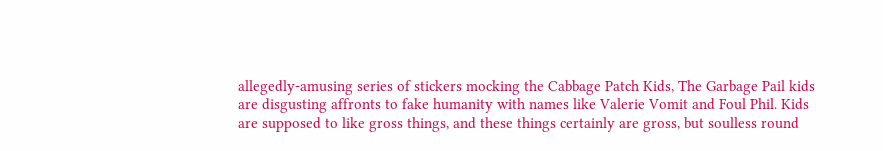allegedly-amusing series of stickers mocking the Cabbage Patch Kids, The Garbage Pail kids are disgusting affronts to fake humanity with names like Valerie Vomit and Foul Phil. Kids are supposed to like gross things, and these things certainly are gross, but soulless round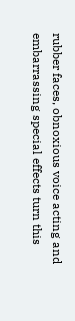rubber faces, obnoxious voice acting and embarrassing special effects turn this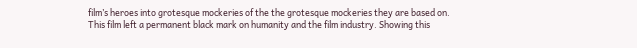film’s heroes into grotesque mockeries of the the grotesque mockeries they are based on. This film left a permanent black mark on humanity and the film industry. Showing this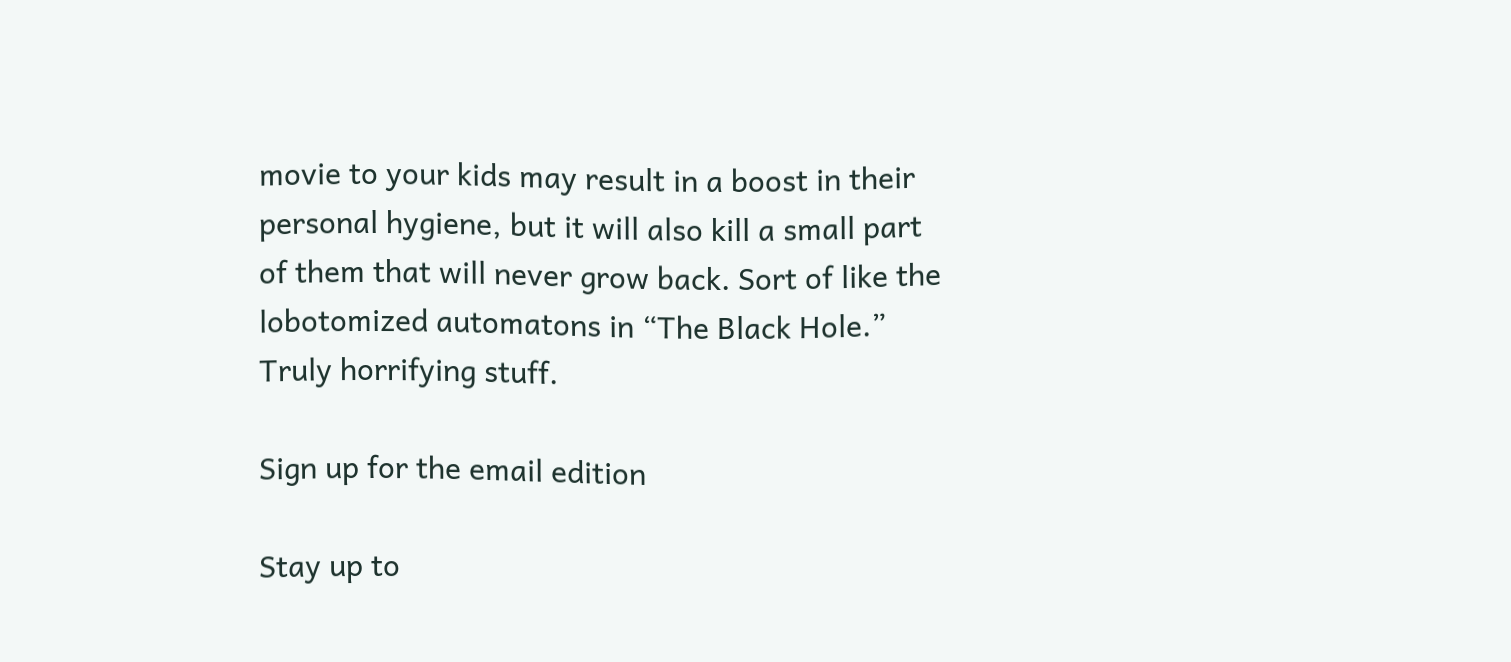movie to your kids may result in a boost in their personal hygiene, but it will also kill a small part of them that will never grow back. Sort of like the lobotomized automatons in “The Black Hole.” Truly horrifying stuff.

Sign up for the email edition

Stay up to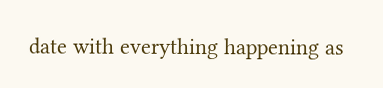date with everything happening as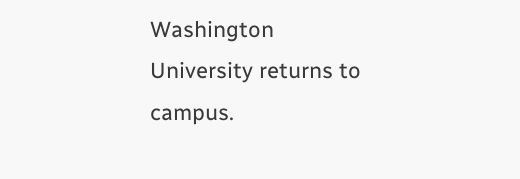Washington University returns to campus.